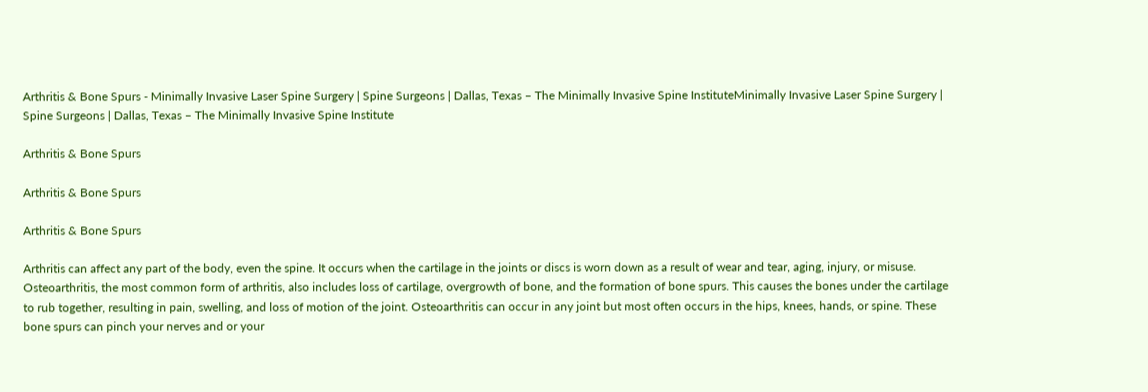Arthritis & Bone Spurs - Minimally Invasive Laser Spine Surgery | Spine Surgeons | Dallas, Texas – The Minimally Invasive Spine InstituteMinimally Invasive Laser Spine Surgery | Spine Surgeons | Dallas, Texas – The Minimally Invasive Spine Institute

Arthritis & Bone Spurs

Arthritis & Bone Spurs

Arthritis & Bone Spurs

Arthritis can affect any part of the body, even the spine. It occurs when the cartilage in the joints or discs is worn down as a result of wear and tear, aging, injury, or misuse. Osteoarthritis, the most common form of arthritis, also includes loss of cartilage, overgrowth of bone, and the formation of bone spurs. This causes the bones under the cartilage to rub together, resulting in pain, swelling, and loss of motion of the joint. Osteoarthritis can occur in any joint but most often occurs in the hips, knees, hands, or spine. These bone spurs can pinch your nerves and or your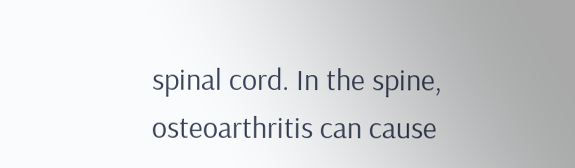spinal cord. In the spine, osteoarthritis can cause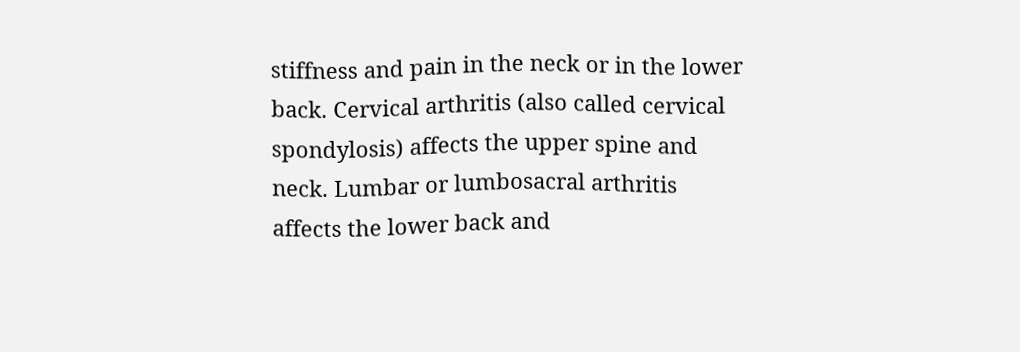stiffness and pain in the neck or in the lower back. Cervical arthritis (also called cervical spondylosis) affects the upper spine and neck. Lumbar or lumbosacral arthritis affects the lower back and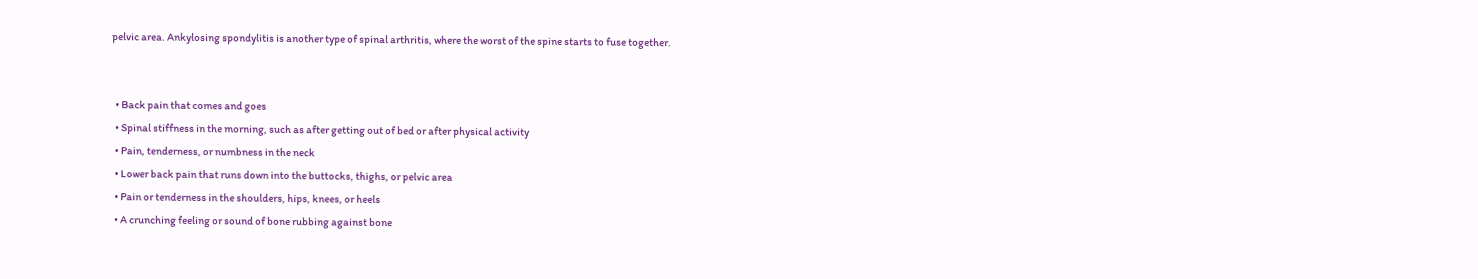pelvic area. Ankylosing spondylitis is another type of spinal arthritis, where the worst of the spine starts to fuse together.


  • Back pain that comes and goes
  • Spinal stiffness in the morning, such as after getting out of bed or after physical activity
  • Pain, tenderness, or numbness in the neck
  • Lower back pain that runs down into the buttocks, thighs, or pelvic area
  • Pain or tenderness in the shoulders, hips, knees, or heels
  • A crunching feeling or sound of bone rubbing against bone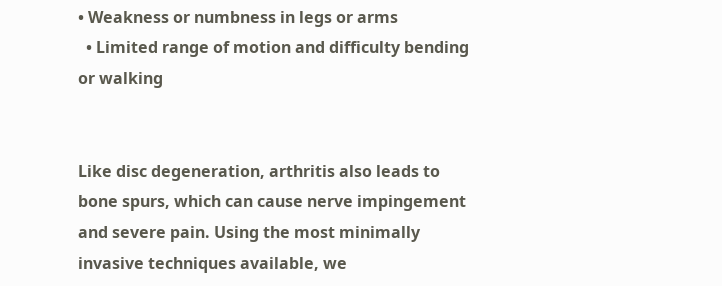• Weakness or numbness in legs or arms
  • Limited range of motion and difficulty bending or walking


Like disc degeneration, arthritis also leads to bone spurs, which can cause nerve impingement and severe pain. Using the most minimally invasive techniques available, we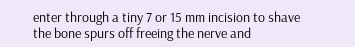enter through a tiny 7 or 15 mm incision to shave the bone spurs off freeing the nerve and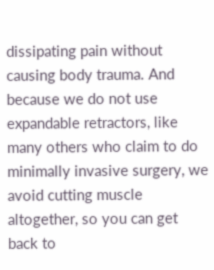dissipating pain without causing body trauma. And because we do not use expandable retractors, like many others who claim to do minimally invasive surgery, we avoid cutting muscle altogether, so you can get back to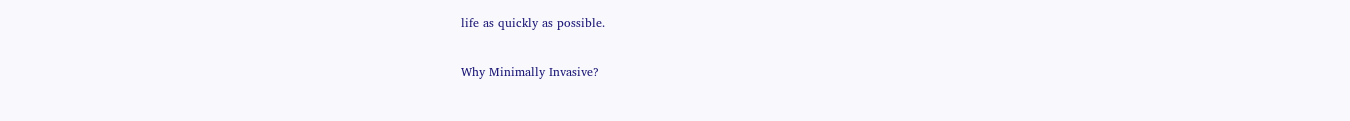life as quickly as possible.

Why Minimally Invasive?